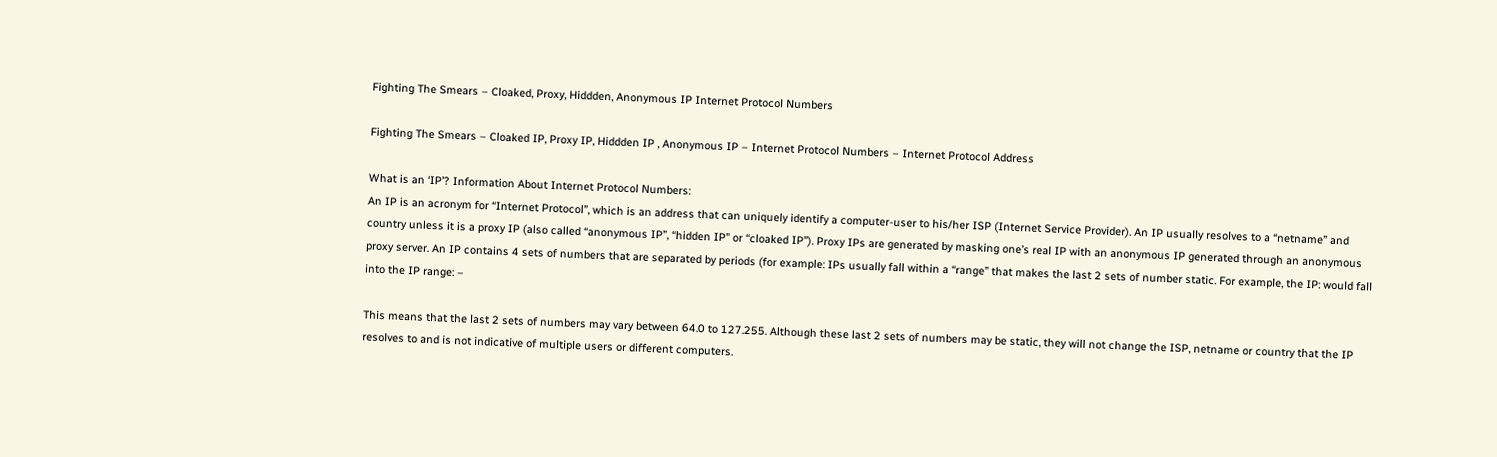Fighting The Smears – Cloaked, Proxy, Hiddden, Anonymous IP Internet Protocol Numbers

Fighting The Smears – Cloaked IP, Proxy IP, Hiddden IP , Anonymous IP – Internet Protocol Numbers – Internet Protocol Address

What is an ‘IP’? Information About Internet Protocol Numbers:
An IP is an acronym for “Internet Protocol”, which is an address that can uniquely identify a computer-user to his/her ISP (Internet Service Provider). An IP usually resolves to a “netname” and country unless it is a proxy IP (also called “anonymous IP”, “hidden IP” or “cloaked IP”). Proxy IPs are generated by masking one’s real IP with an anonymous IP generated through an anonymous proxy server. An IP contains 4 sets of numbers that are separated by periods (for example: IPs usually fall within a “range” that makes the last 2 sets of number static. For example, the IP: would fall into the IP range: –

This means that the last 2 sets of numbers may vary between 64.0 to 127.255. Although these last 2 sets of numbers may be static, they will not change the ISP, netname or country that the IP resolves to and is not indicative of multiple users or different computers.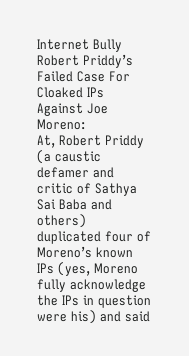Internet Bully Robert Priddy’s Failed Case For Cloaked IPs Against Joe Moreno:
At, Robert Priddy (a caustic defamer and critic of Sathya Sai Baba and others) duplicated four of Moreno’s known IPs (yes, Moreno fully acknowledge the IPs in question were his) and said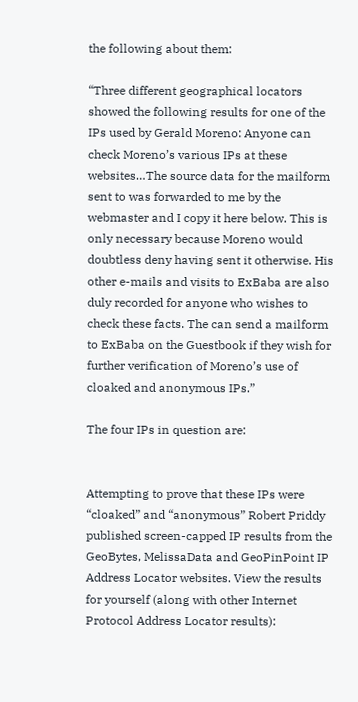the following about them:

“Three different geographical locators showed the following results for one of the IPs used by Gerald Moreno: Anyone can check Moreno’s various IPs at these websites…The source data for the mailform sent to was forwarded to me by the webmaster and I copy it here below. This is only necessary because Moreno would doubtless deny having sent it otherwise. His other e-mails and visits to ExBaba are also duly recorded for anyone who wishes to check these facts. The can send a mailform to ExBaba on the Guestbook if they wish for further verification of Moreno’s use of cloaked and anonymous IPs.”

The four IPs in question are:


Attempting to prove that these IPs were “cloaked” and “anonymous” Robert Priddy published screen-capped IP results from the GeoBytes, MelissaData and GeoPinPoint IP Address Locator websites. View the results for yourself (along with other Internet Protocol Address Locator results):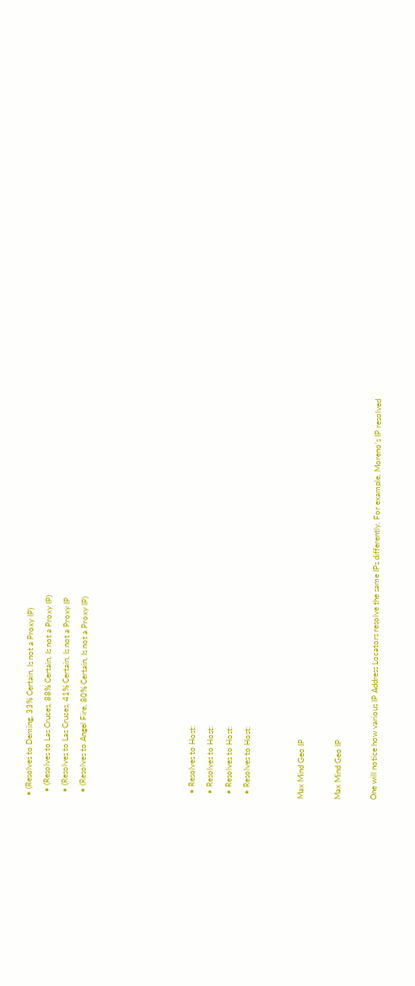• (Resolves to Deming, 33% Certain, Is not a Proxy IP)
  • (Resolves to Las Cruces, 88% Certain, Is not a Proxy IP)
  • (Resolves to Las Cruces, 41% Certain, Is not a Proxy IP
  • (Resolves to Angel Fire, 80% Certain, Is not a Proxy IP)





  • Resolves to Host:
  • Resolves to Host:
  • Resolves to Host:
  • Resolves to Host:


Max Mind Geo IP

Max Mind Geo IP

One will notice how various IP Address Locators resolve the same IPs differently. For example, Moreno’s IP resolved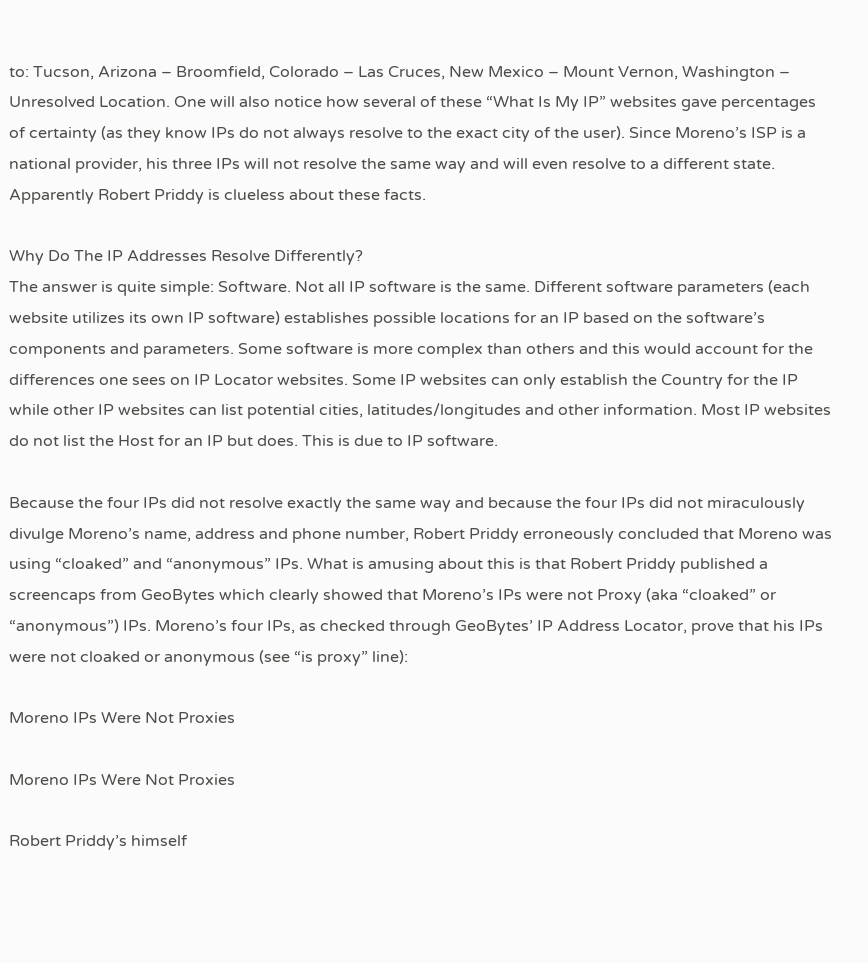to: Tucson, Arizona – Broomfield, Colorado – Las Cruces, New Mexico – Mount Vernon, Washington – Unresolved Location. One will also notice how several of these “What Is My IP” websites gave percentages of certainty (as they know IPs do not always resolve to the exact city of the user). Since Moreno’s ISP is a national provider, his three IPs will not resolve the same way and will even resolve to a different state. Apparently Robert Priddy is clueless about these facts.

Why Do The IP Addresses Resolve Differently?
The answer is quite simple: Software. Not all IP software is the same. Different software parameters (each website utilizes its own IP software) establishes possible locations for an IP based on the software’s components and parameters. Some software is more complex than others and this would account for the differences one sees on IP Locator websites. Some IP websites can only establish the Country for the IP while other IP websites can list potential cities, latitudes/longitudes and other information. Most IP websites do not list the Host for an IP but does. This is due to IP software.

Because the four IPs did not resolve exactly the same way and because the four IPs did not miraculously divulge Moreno’s name, address and phone number, Robert Priddy erroneously concluded that Moreno was using “cloaked” and “anonymous” IPs. What is amusing about this is that Robert Priddy published a screencaps from GeoBytes which clearly showed that Moreno’s IPs were not Proxy (aka “cloaked” or “anonymous”) IPs. Moreno’s four IPs, as checked through GeoBytes’ IP Address Locator, prove that his IPs were not cloaked or anonymous (see “is proxy” line):

Moreno IPs Were Not Proxies

Moreno IPs Were Not Proxies

Robert Priddy’s himself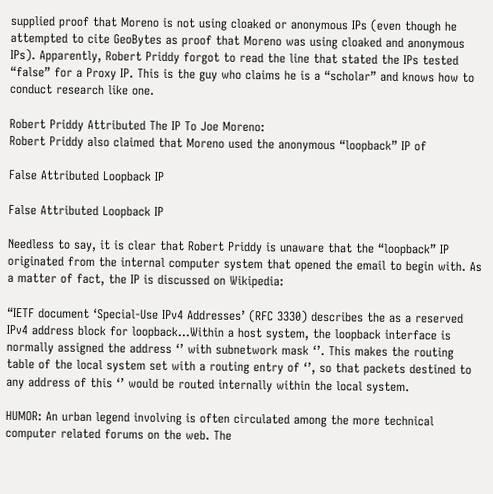supplied proof that Moreno is not using cloaked or anonymous IPs (even though he attempted to cite GeoBytes as proof that Moreno was using cloaked and anonymous IPs). Apparently, Robert Priddy forgot to read the line that stated the IPs tested “false” for a Proxy IP. This is the guy who claims he is a “scholar” and knows how to conduct research like one.

Robert Priddy Attributed The IP To Joe Moreno:
Robert Priddy also claimed that Moreno used the anonymous “loopback” IP of

False Attributed Loopback IP

False Attributed Loopback IP

Needless to say, it is clear that Robert Priddy is unaware that the “loopback” IP originated from the internal computer system that opened the email to begin with. As a matter of fact, the IP is discussed on Wikipedia:

“IETF document ‘Special-Use IPv4 Addresses’ (RFC 3330) describes the as a reserved IPv4 address block for loopback…Within a host system, the loopback interface is normally assigned the address ‘’ with subnetwork mask ‘’. This makes the routing table of the local system set with a routing entry of ‘’, so that packets destined to any address of this ‘’ would be routed internally within the local system.

HUMOR: An urban legend involving is often circulated among the more technical computer related forums on the web. The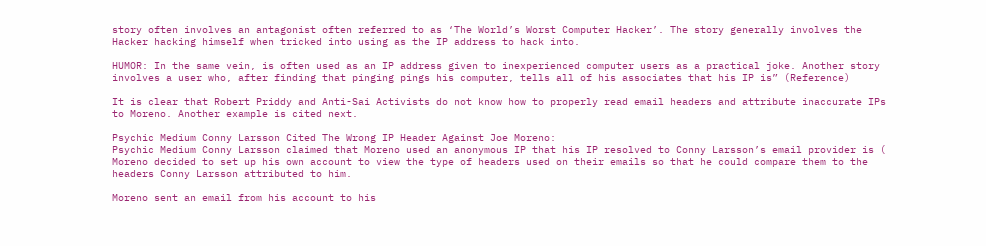story often involves an antagonist often referred to as ‘The World’s Worst Computer Hacker’. The story generally involves the Hacker hacking himself when tricked into using as the IP address to hack into.

HUMOR: In the same vein, is often used as an IP address given to inexperienced computer users as a practical joke. Another story involves a user who, after finding that pinging pings his computer, tells all of his associates that his IP is” (Reference)

It is clear that Robert Priddy and Anti-Sai Activists do not know how to properly read email headers and attribute inaccurate IPs to Moreno. Another example is cited next.

Psychic Medium Conny Larsson Cited The Wrong IP Header Against Joe Moreno:
Psychic Medium Conny Larsson claimed that Moreno used an anonymous IP that his IP resolved to Conny Larsson’s email provider is ( Moreno decided to set up his own account to view the type of headers used on their emails so that he could compare them to the headers Conny Larsson attributed to him.

Moreno sent an email from his account to his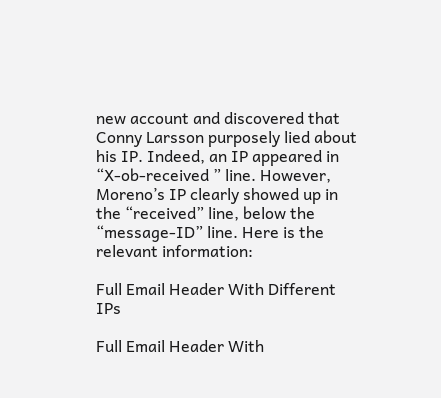new account and discovered that Conny Larsson purposely lied about his IP. Indeed, an IP appeared in “X-ob-received ” line. However, Moreno’s IP clearly showed up in the “received” line, below the “message-ID” line. Here is the relevant information:

Full Email Header With Different IPs

Full Email Header With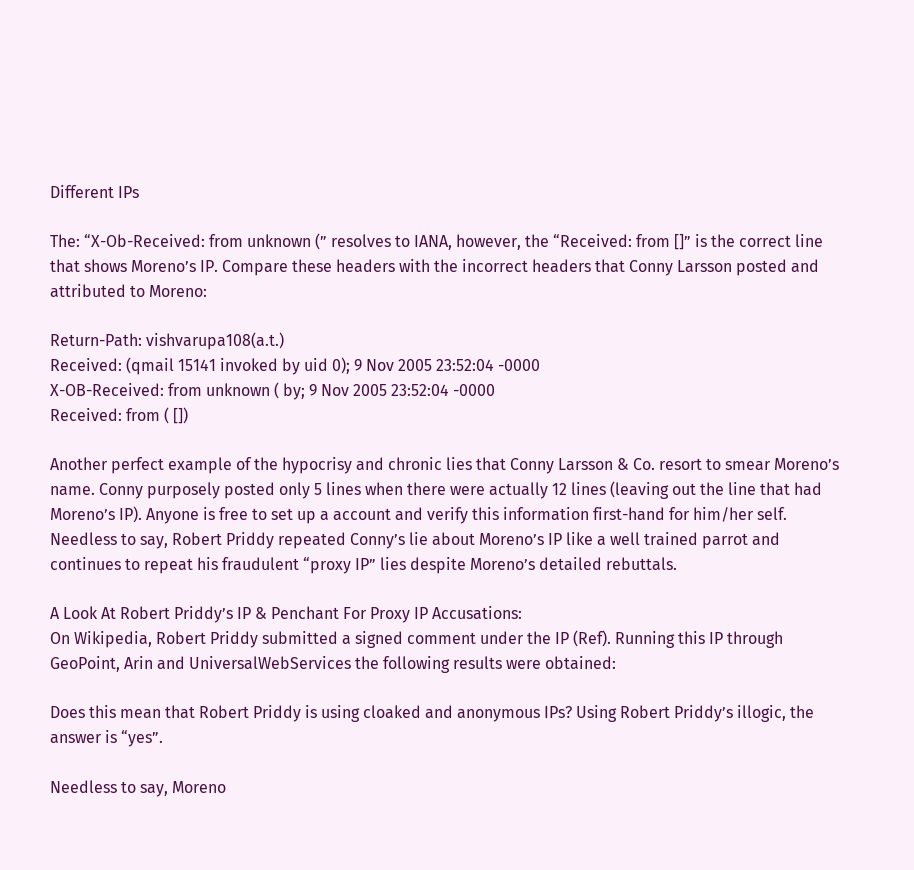Different IPs

The: “X-Ob-Received: from unknown (” resolves to IANA, however, the “Received: from []” is the correct line that shows Moreno’s IP. Compare these headers with the incorrect headers that Conny Larsson posted and attributed to Moreno:

Return-Path: vishvarupa108(a.t.)
Received: (qmail 15141 invoked by uid 0); 9 Nov 2005 23:52:04 -0000
X-OB-Received: from unknown ( by; 9 Nov 2005 23:52:04 -0000
Received: from ( [])

Another perfect example of the hypocrisy and chronic lies that Conny Larsson & Co. resort to smear Moreno’s name. Conny purposely posted only 5 lines when there were actually 12 lines (leaving out the line that had Moreno’s IP). Anyone is free to set up a account and verify this information first-hand for him/her self. Needless to say, Robert Priddy repeated Conny’s lie about Moreno’s IP like a well trained parrot and continues to repeat his fraudulent “proxy IP” lies despite Moreno’s detailed rebuttals.

A Look At Robert Priddy’s IP & Penchant For Proxy IP Accusations:
On Wikipedia, Robert Priddy submitted a signed comment under the IP (Ref). Running this IP through GeoPoint, Arin and UniversalWebServices the following results were obtained:

Does this mean that Robert Priddy is using cloaked and anonymous IPs? Using Robert Priddy’s illogic, the answer is “yes”.

Needless to say, Moreno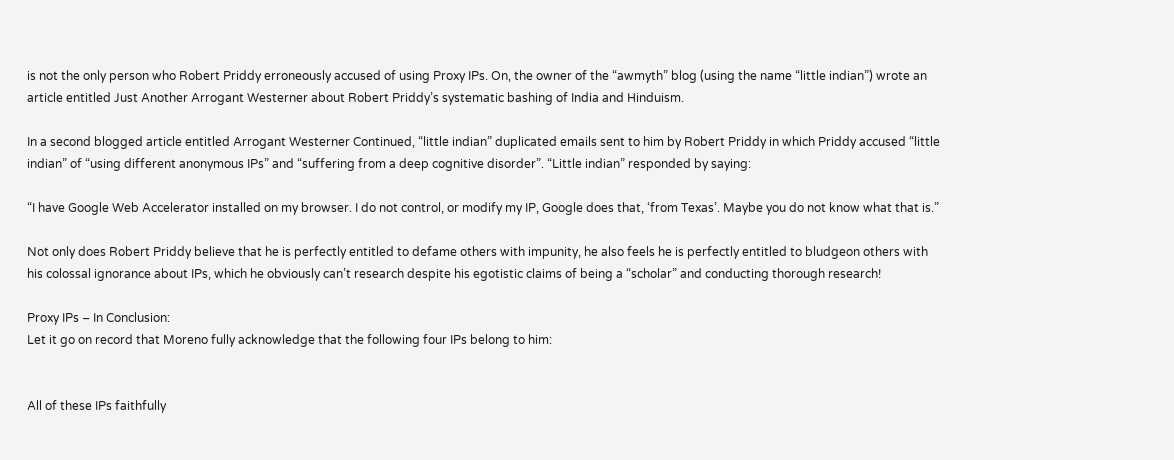is not the only person who Robert Priddy erroneously accused of using Proxy IPs. On, the owner of the “awmyth” blog (using the name “little indian”) wrote an article entitled Just Another Arrogant Westerner about Robert Priddy’s systematic bashing of India and Hinduism.

In a second blogged article entitled Arrogant Westerner Continued, “little indian” duplicated emails sent to him by Robert Priddy in which Priddy accused “little indian” of “using different anonymous IPs” and “suffering from a deep cognitive disorder”. “Little indian” responded by saying:

“I have Google Web Accelerator installed on my browser. I do not control, or modify my IP, Google does that, ‘from Texas’. Maybe you do not know what that is.”

Not only does Robert Priddy believe that he is perfectly entitled to defame others with impunity, he also feels he is perfectly entitled to bludgeon others with his colossal ignorance about IPs, which he obviously can’t research despite his egotistic claims of being a “scholar” and conducting thorough research!

Proxy IPs – In Conclusion:
Let it go on record that Moreno fully acknowledge that the following four IPs belong to him:


All of these IPs faithfully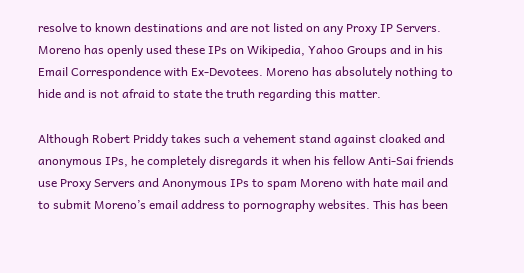resolve to known destinations and are not listed on any Proxy IP Servers. Moreno has openly used these IPs on Wikipedia, Yahoo Groups and in his Email Correspondence with Ex-Devotees. Moreno has absolutely nothing to hide and is not afraid to state the truth regarding this matter.

Although Robert Priddy takes such a vehement stand against cloaked and anonymous IPs, he completely disregards it when his fellow Anti-Sai friends use Proxy Servers and Anonymous IPs to spam Moreno with hate mail and to submit Moreno’s email address to pornography websites. This has been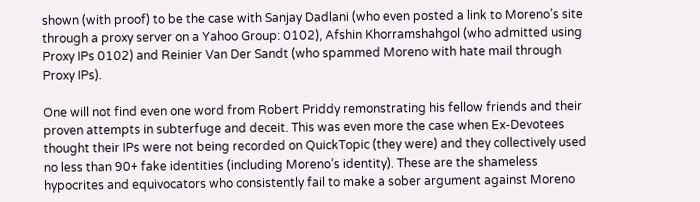shown (with proof) to be the case with Sanjay Dadlani (who even posted a link to Moreno’s site through a proxy server on a Yahoo Group: 0102), Afshin Khorramshahgol (who admitted using Proxy IPs 0102) and Reinier Van Der Sandt (who spammed Moreno with hate mail through Proxy IPs).

One will not find even one word from Robert Priddy remonstrating his fellow friends and their proven attempts in subterfuge and deceit. This was even more the case when Ex-Devotees thought their IPs were not being recorded on QuickTopic (they were) and they collectively used no less than 90+ fake identities (including Moreno’s identity). These are the shameless hypocrites and equivocators who consistently fail to make a sober argument against Moreno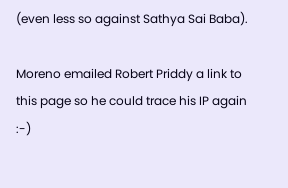(even less so against Sathya Sai Baba).

Moreno emailed Robert Priddy a link to this page so he could trace his IP again :-)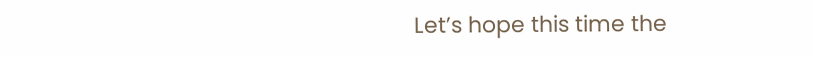Let’s hope this time the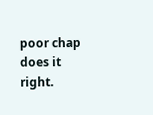poor chap does it right.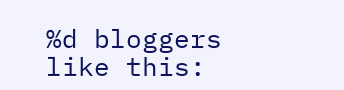%d bloggers like this: